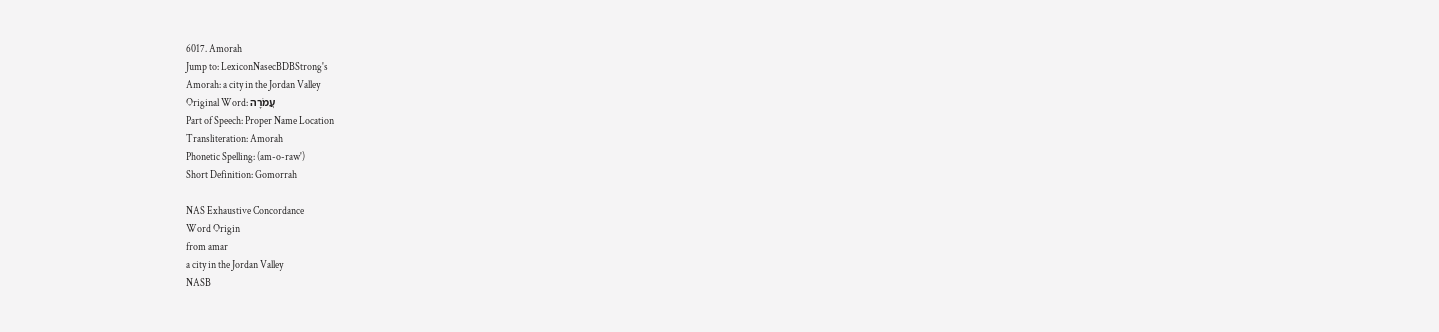6017. Amorah
Jump to: LexiconNasecBDBStrong's
Amorah: a city in the Jordan Valley
Original Word: עֲמֹרָה
Part of Speech: Proper Name Location
Transliteration: Amorah
Phonetic Spelling: (am-o-raw')
Short Definition: Gomorrah

NAS Exhaustive Concordance
Word Origin
from amar
a city in the Jordan Valley
NASB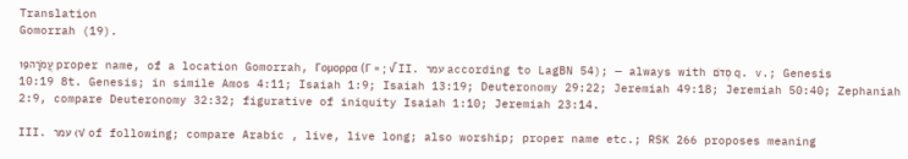Translation
Gomorrah (19).

עֲמֹרָה19 proper name, of a location Gomorrah, Γομορρα (Γ = ; √ II. עמר according to LagBN 54); — always with סְדֹם q. v.; Genesis 10:19 8t. Genesis; in simile Amos 4:11; Isaiah 1:9; Isaiah 13:19; Deuteronomy 29:22; Jeremiah 49:18; Jeremiah 50:40; Zephaniah 2:9, compare Deuteronomy 32:32; figurative of iniquity Isaiah 1:10; Jeremiah 23:14.

III. עמר (√ of following; compare Arabic , live, live long; also worship; proper name etc.; RSK 266 proposes meaning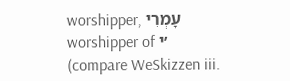worshipper, עָמְרִי worshipper of ׳י (compare WeSkizzen iii.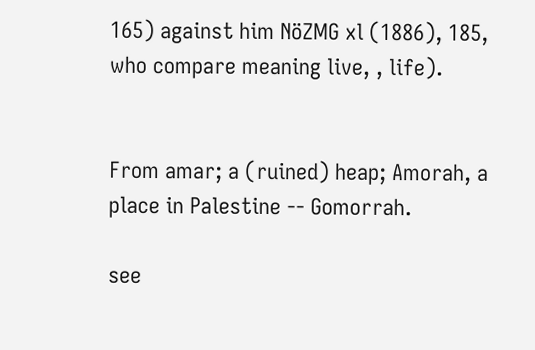165) against him NöZMG xl (1886), 185, who compare meaning live, , life).


From amar; a (ruined) heap; Amorah, a place in Palestine -- Gomorrah.

see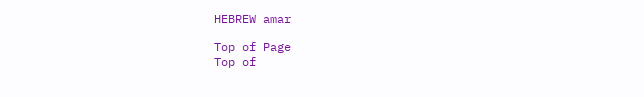HEBREW amar

Top of Page
Top of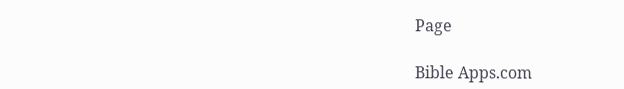Page

Bible Apps.com